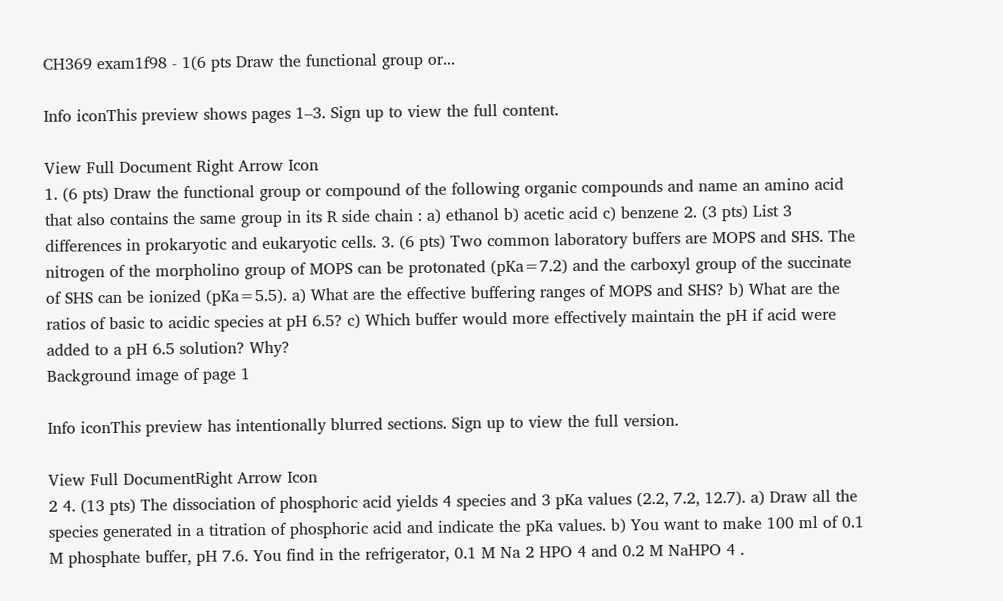CH369 exam1f98 - 1(6 pts Draw the functional group or...

Info iconThis preview shows pages 1–3. Sign up to view the full content.

View Full Document Right Arrow Icon
1. (6 pts) Draw the functional group or compound of the following organic compounds and name an amino acid that also contains the same group in its R side chain : a) ethanol b) acetic acid c) benzene 2. (3 pts) List 3 differences in prokaryotic and eukaryotic cells. 3. (6 pts) Two common laboratory buffers are MOPS and SHS. The nitrogen of the morpholino group of MOPS can be protonated (pKa=7.2) and the carboxyl group of the succinate of SHS can be ionized (pKa=5.5). a) What are the effective buffering ranges of MOPS and SHS? b) What are the ratios of basic to acidic species at pH 6.5? c) Which buffer would more effectively maintain the pH if acid were added to a pH 6.5 solution? Why?
Background image of page 1

Info iconThis preview has intentionally blurred sections. Sign up to view the full version.

View Full DocumentRight Arrow Icon
2 4. (13 pts) The dissociation of phosphoric acid yields 4 species and 3 pKa values (2.2, 7.2, 12.7). a) Draw all the species generated in a titration of phosphoric acid and indicate the pKa values. b) You want to make 100 ml of 0.1 M phosphate buffer, pH 7.6. You find in the refrigerator, 0.1 M Na 2 HPO 4 and 0.2 M NaHPO 4 .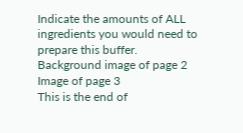Indicate the amounts of ALL ingredients you would need to prepare this buffer.
Background image of page 2
Image of page 3
This is the end of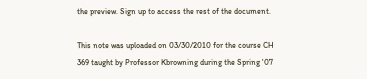the preview. Sign up to access the rest of the document.

This note was uploaded on 03/30/2010 for the course CH 369 taught by Professor Kbrowning during the Spring '07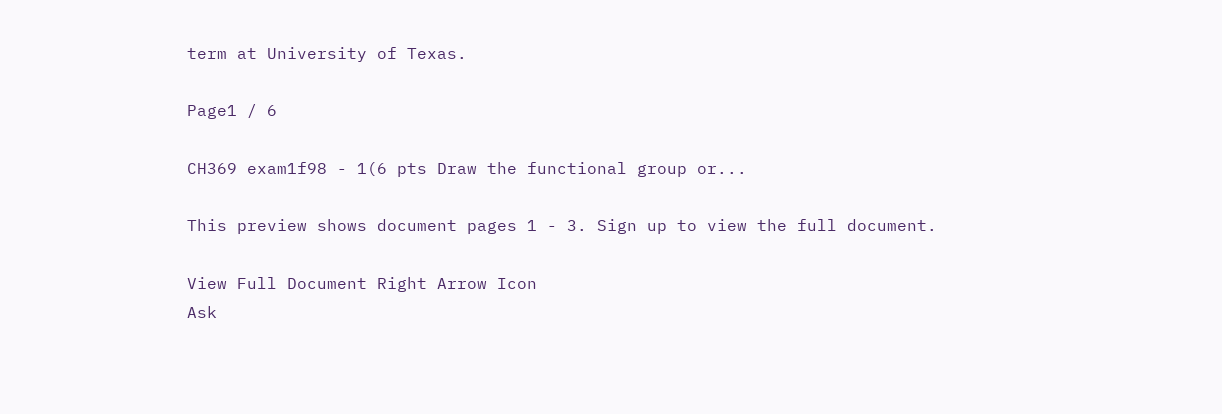term at University of Texas.

Page1 / 6

CH369 exam1f98 - 1(6 pts Draw the functional group or...

This preview shows document pages 1 - 3. Sign up to view the full document.

View Full Document Right Arrow Icon
Ask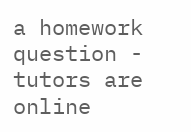a homework question - tutors are online